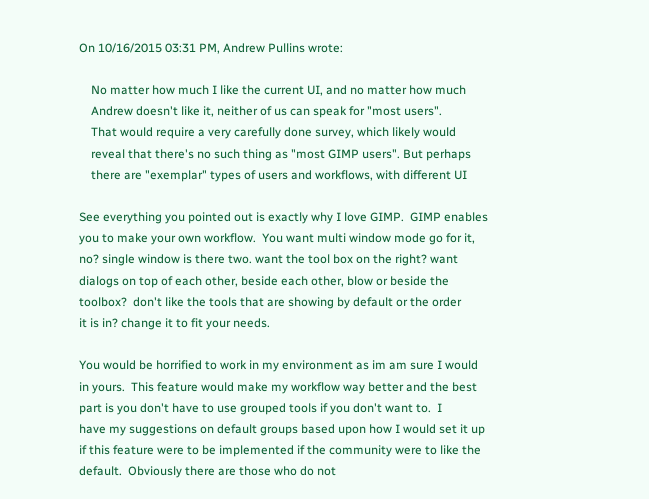On 10/16/2015 03:31 PM, Andrew Pullins wrote:

    No matter how much I like the current UI, and no matter how much
    Andrew doesn't like it, neither of us can speak for "most users".
    That would require a very carefully done survey, which likely would
    reveal that there's no such thing as "most GIMP users". But perhaps
    there are "exemplar" types of users and workflows, with different UI

See everything you pointed out is exactly why I love GIMP.  GIMP enables
you to make your own workflow.  You want multi window mode go for it,
no? single window is there two. want the tool box on the right? want
dialogs on top of each other, beside each other, blow or beside the
toolbox?  don't like the tools that are showing by default or the order
it is in? change it to fit your needs.

You would be horrified to work in my environment as im am sure I would
in yours.  This feature would make my workflow way better and the best
part is you don't have to use grouped tools if you don't want to.  I
have my suggestions on default groups based upon how I would set it up
if this feature were to be implemented if the community were to like the
default.  Obviously there are those who do not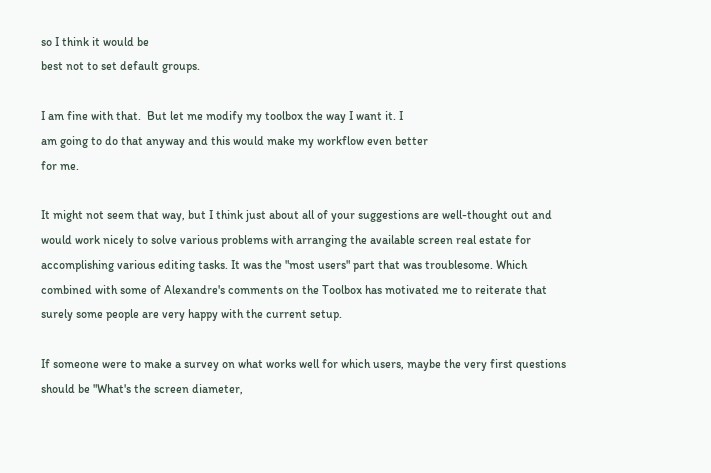so I think it would be
best not to set default groups.

I am fine with that.  But let me modify my toolbox the way I want it. I
am going to do that anyway and this would make my workflow even better
for me.

It might not seem that way, but I think just about all of your suggestions are well-thought out and would work nicely to solve various problems with arranging the available screen real estate for accomplishing various editing tasks. It was the "most users" part that was troublesome. Which combined with some of Alexandre's comments on the Toolbox has motivated me to reiterate that surely some people are very happy with the current setup.

If someone were to make a survey on what works well for which users, maybe the very first questions should be "What's the screen diameter,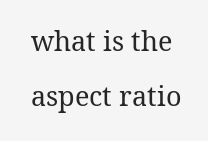what is the aspect ratio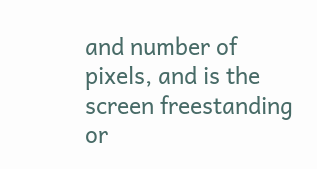and number of pixels, and is the screen freestanding or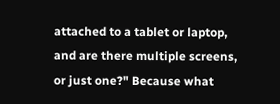attached to a tablet or laptop, and are there multiple screens, or just one?" Because what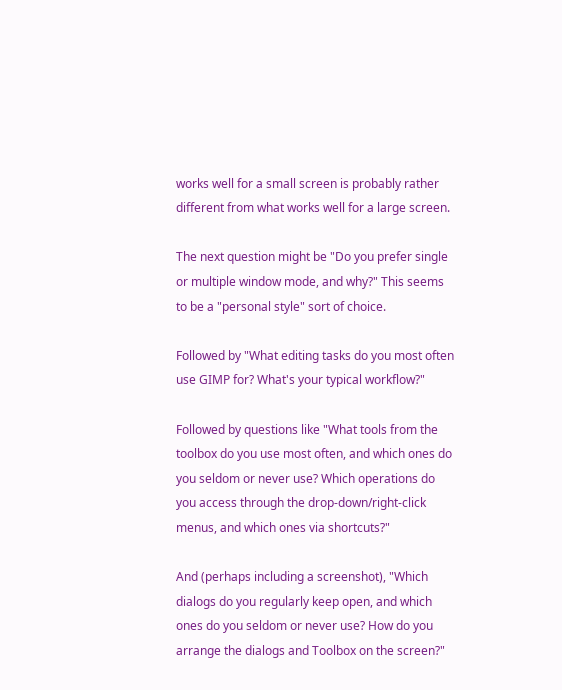works well for a small screen is probably rather different from what works well for a large screen.

The next question might be "Do you prefer single or multiple window mode, and why?" This seems to be a "personal style" sort of choice.

Followed by "What editing tasks do you most often use GIMP for? What's your typical workflow?"

Followed by questions like "What tools from the toolbox do you use most often, and which ones do you seldom or never use? Which operations do you access through the drop-down/right-click menus, and which ones via shortcuts?"

And (perhaps including a screenshot), "Which dialogs do you regularly keep open, and which ones do you seldom or never use? How do you arrange the dialogs and Toolbox on the screen?"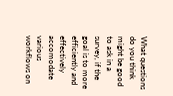What questions do you think might be good to ask in a survey, if the goal is to more efficiently and effectively accomodate various workflows on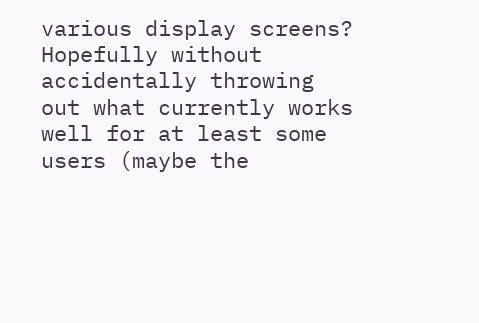various display screens? Hopefully without accidentally throwing out what currently works well for at least some users (maybe the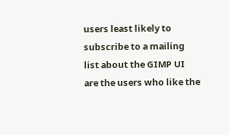users least likely to subscribe to a mailing list about the GIMP UI are the users who like the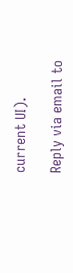current UI).

Reply via email to